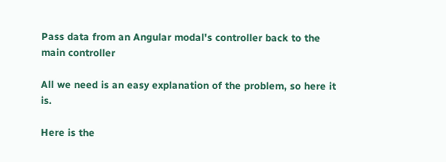Pass data from an Angular modal's controller back to the main controller

All we need is an easy explanation of the problem, so here it is.

Here is the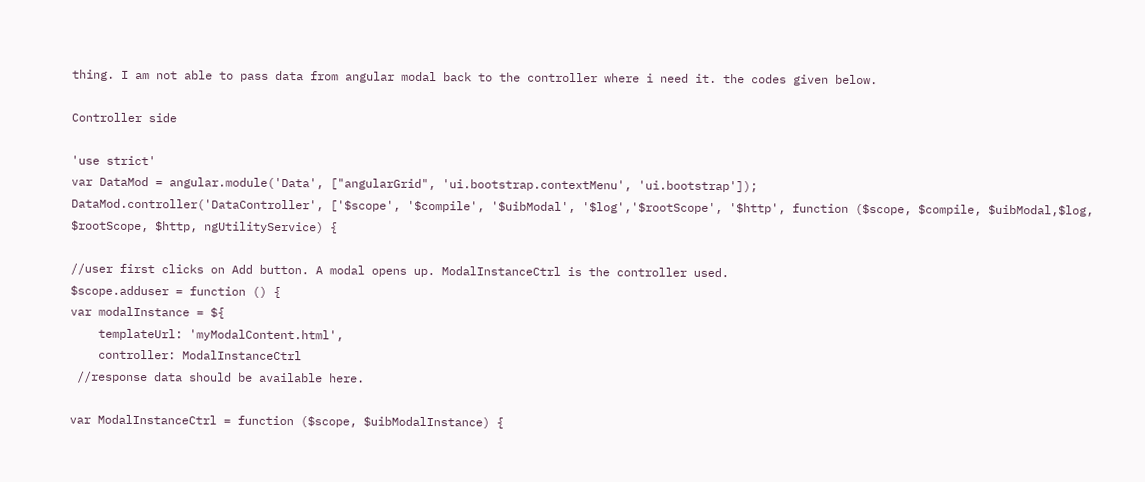thing. I am not able to pass data from angular modal back to the controller where i need it. the codes given below.

Controller side

'use strict'
var DataMod = angular.module('Data', ["angularGrid", 'ui.bootstrap.contextMenu', 'ui.bootstrap']);
DataMod.controller('DataController', ['$scope', '$compile', '$uibModal', '$log','$rootScope', '$http', function ($scope, $compile, $uibModal,$log, $rootScope, $http, ngUtilityService) {

//user first clicks on Add button. A modal opens up. ModalInstanceCtrl is the controller used.
$scope.adduser = function () {
var modalInstance = ${
    templateUrl: 'myModalContent.html',
    controller: ModalInstanceCtrl
 //response data should be available here.

var ModalInstanceCtrl = function ($scope, $uibModalInstance) {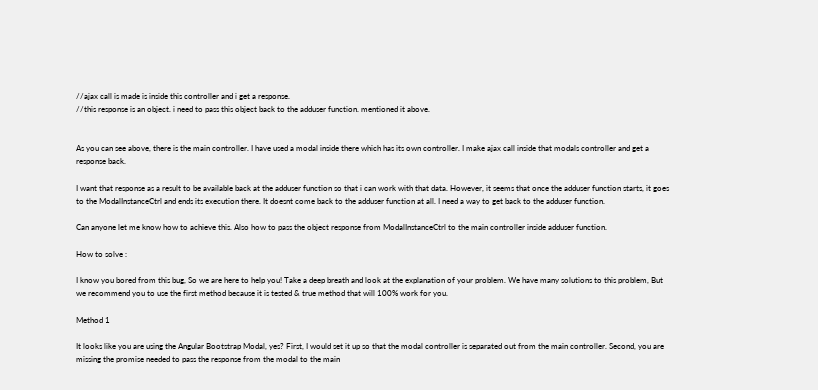//ajax call is made is inside this controller and i get a response.
//this response is an object. i need to pass this object back to the adduser function. mentioned it above.


As you can see above, there is the main controller. I have used a modal inside there which has its own controller. I make ajax call inside that modals controller and get a response back.

I want that response as a result to be available back at the adduser function so that i can work with that data. However, it seems that once the adduser function starts, it goes to the ModalInstanceCtrl and ends its execution there. It doesnt come back to the adduser function at all. I need a way to get back to the adduser function.

Can anyone let me know how to achieve this. Also how to pass the object response from ModalInstanceCtrl to the main controller inside adduser function.

How to solve :

I know you bored from this bug, So we are here to help you! Take a deep breath and look at the explanation of your problem. We have many solutions to this problem, But we recommend you to use the first method because it is tested & true method that will 100% work for you.

Method 1

It looks like you are using the Angular Bootstrap Modal, yes? First, I would set it up so that the modal controller is separated out from the main controller. Second, you are missing the promise needed to pass the response from the modal to the main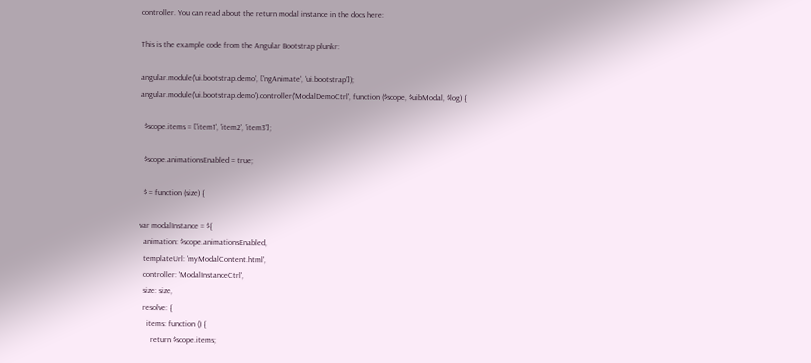controller. You can read about the return modal instance in the docs here:

This is the example code from the Angular Bootstrap plunkr:

angular.module('ui.bootstrap.demo', ['ngAnimate', 'ui.bootstrap']);
angular.module('ui.bootstrap.demo').controller('ModalDemoCtrl', function ($scope, $uibModal, $log) {

  $scope.items = ['item1', 'item2', 'item3'];

  $scope.animationsEnabled = true;

  $ = function (size) {

var modalInstance = ${
  animation: $scope.animationsEnabled,
  templateUrl: 'myModalContent.html',
  controller: 'ModalInstanceCtrl',
  size: size,
  resolve: {
    items: function () {
      return $scope.items;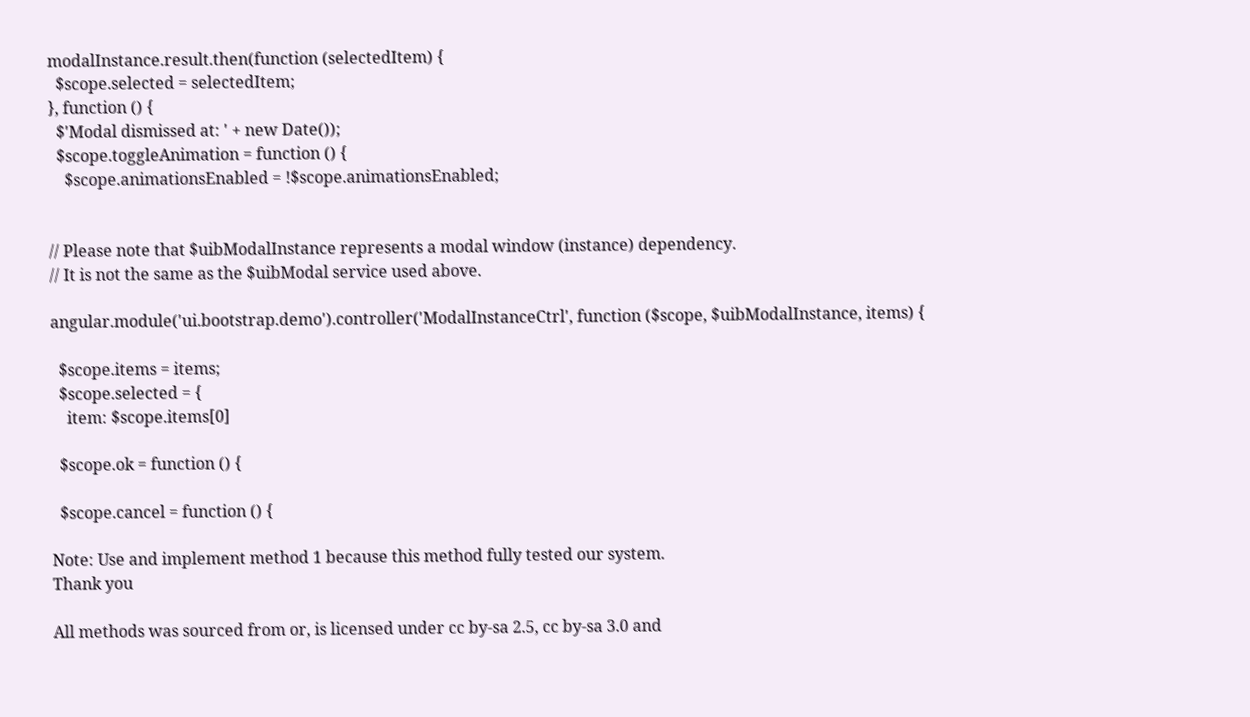modalInstance.result.then(function (selectedItem) {
  $scope.selected = selectedItem;
}, function () {
  $'Modal dismissed at: ' + new Date());
  $scope.toggleAnimation = function () {
    $scope.animationsEnabled = !$scope.animationsEnabled;


// Please note that $uibModalInstance represents a modal window (instance) dependency.
// It is not the same as the $uibModal service used above.

angular.module('ui.bootstrap.demo').controller('ModalInstanceCtrl', function ($scope, $uibModalInstance, items) {

  $scope.items = items;
  $scope.selected = {
    item: $scope.items[0]

  $scope.ok = function () {

  $scope.cancel = function () {

Note: Use and implement method 1 because this method fully tested our system.
Thank you

All methods was sourced from or, is licensed under cc by-sa 2.5, cc by-sa 3.0 and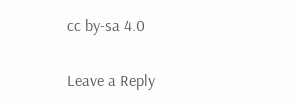cc by-sa 4.0

Leave a Reply